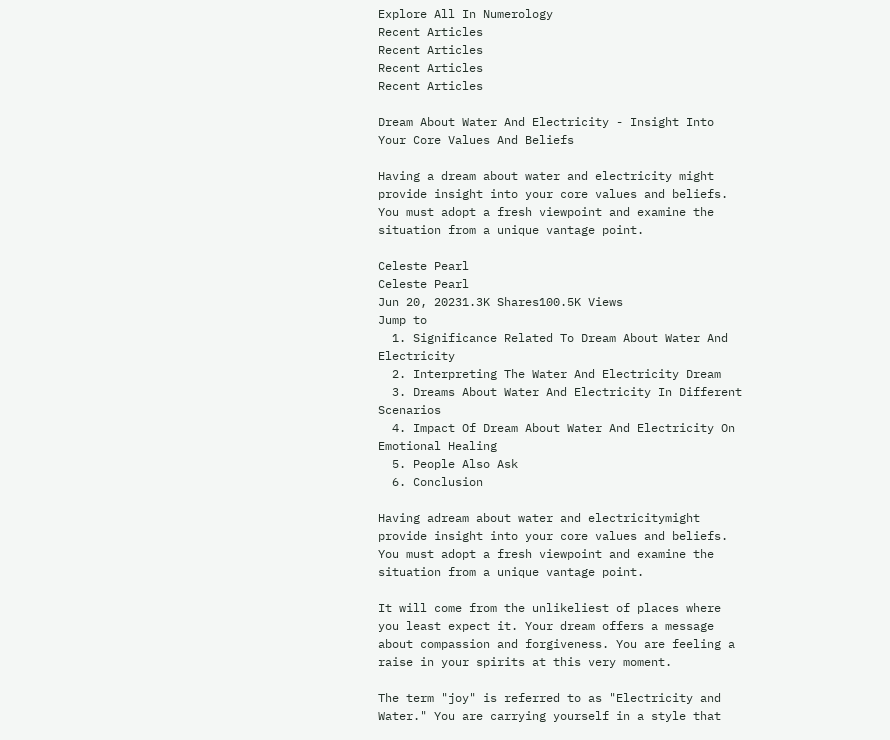Explore All In Numerology
Recent Articles
Recent Articles
Recent Articles
Recent Articles

Dream About Water And Electricity - Insight Into Your Core Values And Beliefs

Having a dream about water and electricity might provide insight into your core values and beliefs. You must adopt a fresh viewpoint and examine the situation from a unique vantage point.

Celeste Pearl
Celeste Pearl
Jun 20, 20231.3K Shares100.5K Views
Jump to
  1. Significance Related To Dream About Water And Electricity
  2. Interpreting The Water And Electricity Dream
  3. Dreams About Water And Electricity In Different Scenarios
  4. Impact Of Dream About Water And Electricity On Emotional Healing
  5. People Also Ask
  6. Conclusion

Having adream about water and electricitymight provide insight into your core values and beliefs. You must adopt a fresh viewpoint and examine the situation from a unique vantage point.

It will come from the unlikeliest of places where you least expect it. Your dream offers a message about compassion and forgiveness. You are feeling a raise in your spirits at this very moment.

The term "joy" is referred to as "Electricity and Water." You are carrying yourself in a style that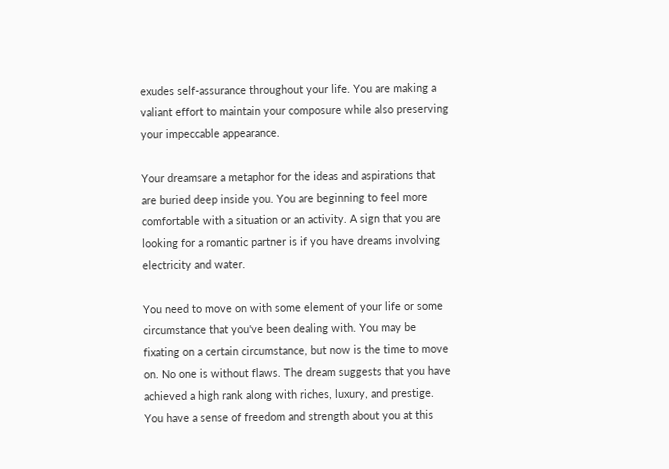exudes self-assurance throughout your life. You are making a valiant effort to maintain your composure while also preserving your impeccable appearance.

Your dreamsare a metaphor for the ideas and aspirations that are buried deep inside you. You are beginning to feel more comfortable with a situation or an activity. A sign that you are looking for a romantic partner is if you have dreams involving electricity and water.

You need to move on with some element of your life or some circumstance that you've been dealing with. You may be fixating on a certain circumstance, but now is the time to move on. No one is without flaws. The dream suggests that you have achieved a high rank along with riches, luxury, and prestige. You have a sense of freedom and strength about you at this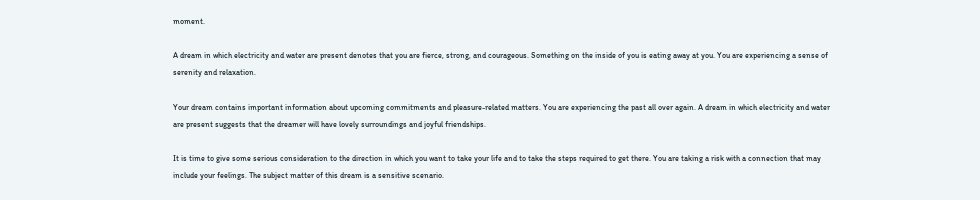moment.

A dream in which electricity and water are present denotes that you are fierce, strong, and courageous. Something on the inside of you is eating away at you. You are experiencing a sense of serenity and relaxation.

Your dream contains important information about upcoming commitments and pleasure-related matters. You are experiencing the past all over again. A dream in which electricity and water are present suggests that the dreamer will have lovely surroundings and joyful friendships.

It is time to give some serious consideration to the direction in which you want to take your life and to take the steps required to get there. You are taking a risk with a connection that may include your feelings. The subject matter of this dream is a sensitive scenario.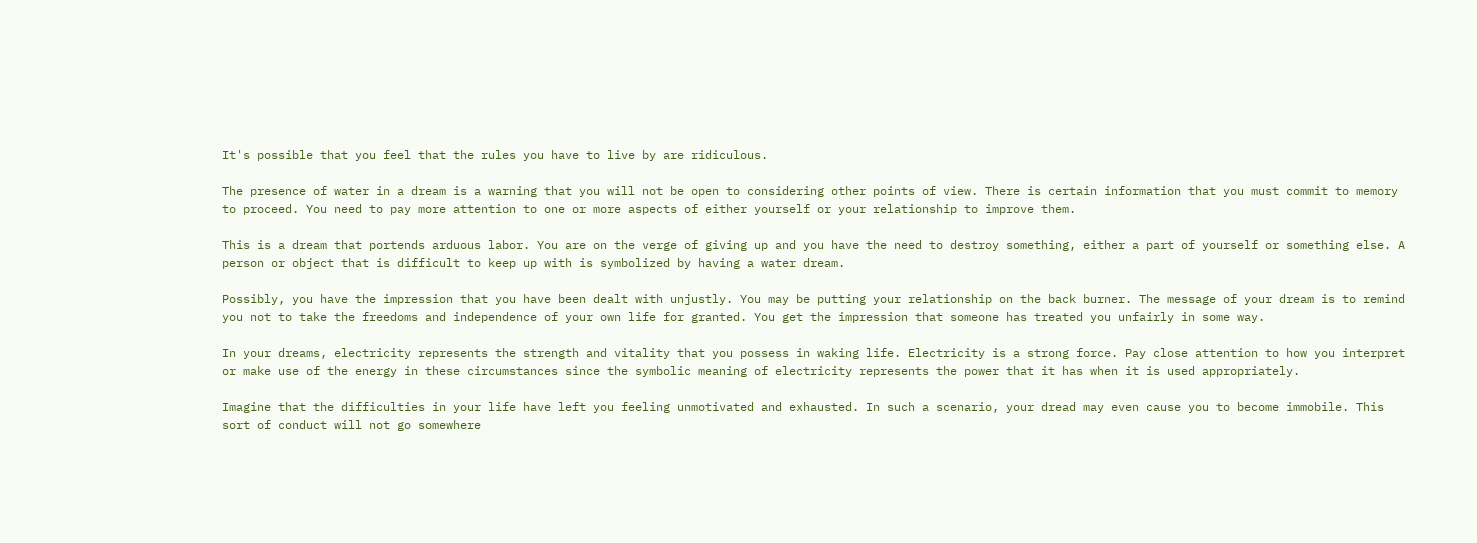It's possible that you feel that the rules you have to live by are ridiculous.

The presence of water in a dream is a warning that you will not be open to considering other points of view. There is certain information that you must commit to memory to proceed. You need to pay more attention to one or more aspects of either yourself or your relationship to improve them.

This is a dream that portends arduous labor. You are on the verge of giving up and you have the need to destroy something, either a part of yourself or something else. A person or object that is difficult to keep up with is symbolized by having a water dream.

Possibly, you have the impression that you have been dealt with unjustly. You may be putting your relationship on the back burner. The message of your dream is to remind you not to take the freedoms and independence of your own life for granted. You get the impression that someone has treated you unfairly in some way.

In your dreams, electricity represents the strength and vitality that you possess in waking life. Electricity is a strong force. Pay close attention to how you interpret or make use of the energy in these circumstances since the symbolic meaning of electricity represents the power that it has when it is used appropriately.

Imagine that the difficulties in your life have left you feeling unmotivated and exhausted. In such a scenario, your dread may even cause you to become immobile. This sort of conduct will not go somewhere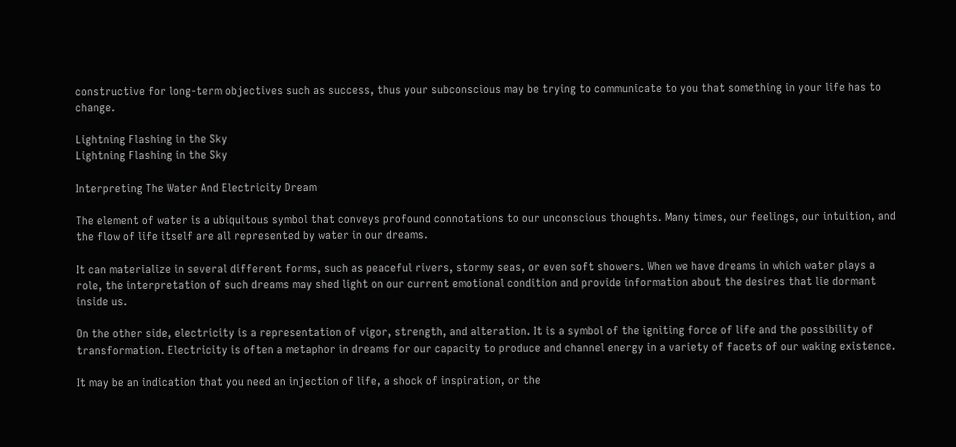constructive for long-term objectives such as success, thus your subconscious may be trying to communicate to you that something in your life has to change.

Lightning Flashing in the Sky
Lightning Flashing in the Sky

Interpreting The Water And Electricity Dream

The element of water is a ubiquitous symbol that conveys profound connotations to our unconscious thoughts. Many times, our feelings, our intuition, and the flow of life itself are all represented by water in our dreams.

It can materialize in several different forms, such as peaceful rivers, stormy seas, or even soft showers. When we have dreams in which water plays a role, the interpretation of such dreams may shed light on our current emotional condition and provide information about the desires that lie dormant inside us.

On the other side, electricity is a representation of vigor, strength, and alteration. It is a symbol of the igniting force of life and the possibility of transformation. Electricity is often a metaphor in dreams for our capacity to produce and channel energy in a variety of facets of our waking existence.

It may be an indication that you need an injection of life, a shock of inspiration, or the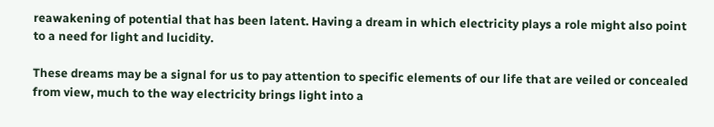reawakening of potential that has been latent. Having a dream in which electricity plays a role might also point to a need for light and lucidity.

These dreams may be a signal for us to pay attention to specific elements of our life that are veiled or concealed from view, much to the way electricity brings light into a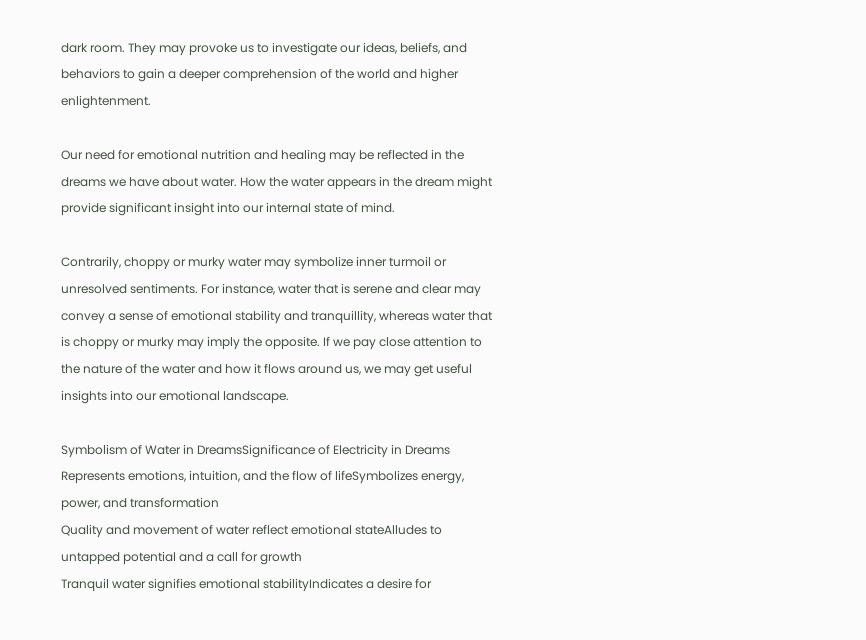dark room. They may provoke us to investigate our ideas, beliefs, and behaviors to gain a deeper comprehension of the world and higher enlightenment.

Our need for emotional nutrition and healing may be reflected in the dreams we have about water. How the water appears in the dream might provide significant insight into our internal state of mind.

Contrarily, choppy or murky water may symbolize inner turmoil or unresolved sentiments. For instance, water that is serene and clear may convey a sense of emotional stability and tranquillity, whereas water that is choppy or murky may imply the opposite. If we pay close attention to the nature of the water and how it flows around us, we may get useful insights into our emotional landscape.

Symbolism of Water in DreamsSignificance of Electricity in Dreams
Represents emotions, intuition, and the flow of lifeSymbolizes energy, power, and transformation
Quality and movement of water reflect emotional stateAlludes to untapped potential and a call for growth
Tranquil water signifies emotional stabilityIndicates a desire for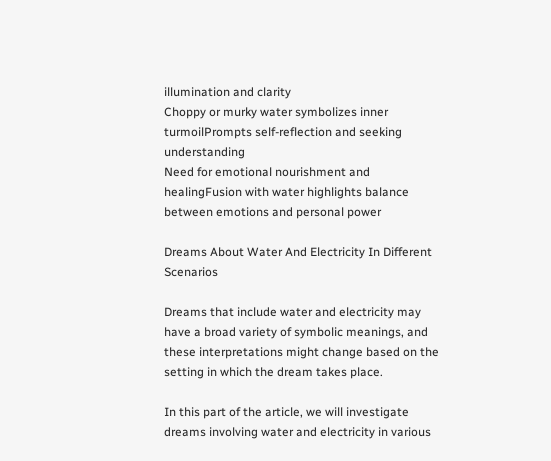illumination and clarity
Choppy or murky water symbolizes inner turmoilPrompts self-reflection and seeking understanding
Need for emotional nourishment and healingFusion with water highlights balance between emotions and personal power

Dreams About Water And Electricity In Different Scenarios

Dreams that include water and electricity may have a broad variety of symbolic meanings, and these interpretations might change based on the setting in which the dream takes place.

In this part of the article, we will investigate dreams involving water and electricity in various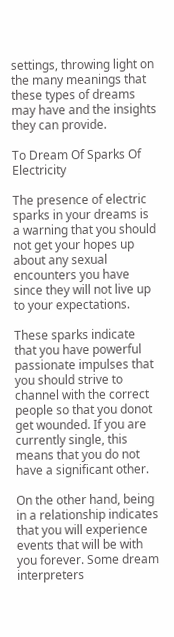settings, throwing light on the many meanings that these types of dreams may have and the insights they can provide.

To Dream Of Sparks Of Electricity

The presence of electric sparks in your dreams is a warning that you should not get your hopes up about any sexual encounters you have since they will not live up to your expectations.

These sparks indicate that you have powerful passionate impulses that you should strive to channel with the correct people so that you donot get wounded. If you are currently single, this means that you do not have a significant other.

On the other hand, being in a relationship indicates that you will experience events that will be with you forever. Some dream interpreters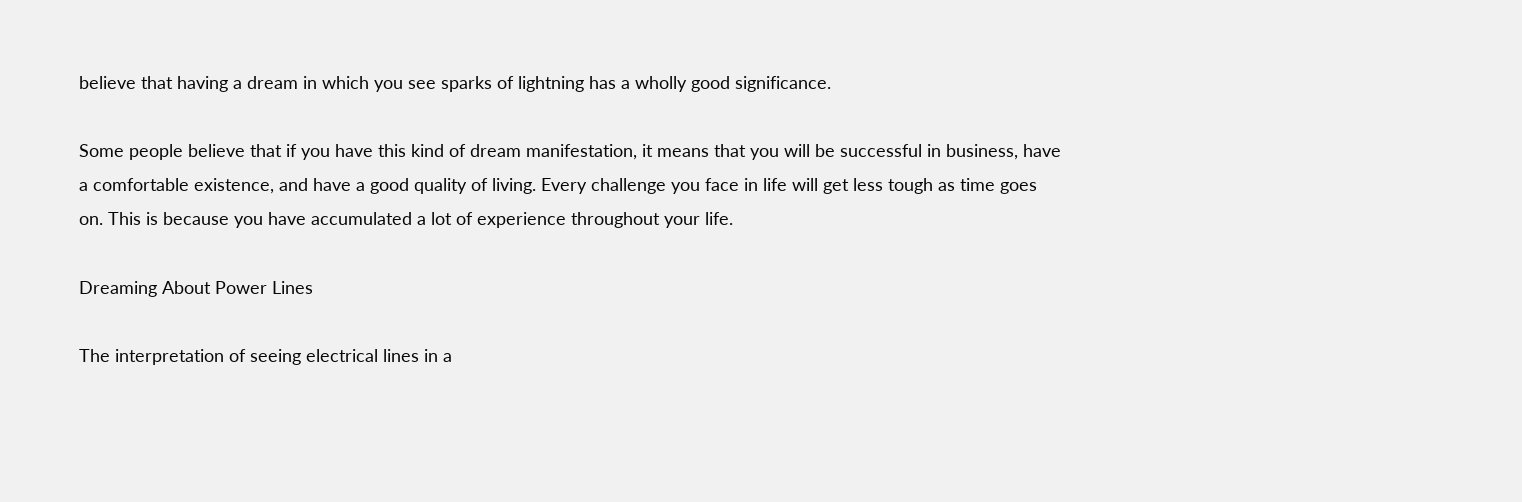believe that having a dream in which you see sparks of lightning has a wholly good significance.

Some people believe that if you have this kind of dream manifestation, it means that you will be successful in business, have a comfortable existence, and have a good quality of living. Every challenge you face in life will get less tough as time goes on. This is because you have accumulated a lot of experience throughout your life.

Dreaming About Power Lines

The interpretation of seeing electrical lines in a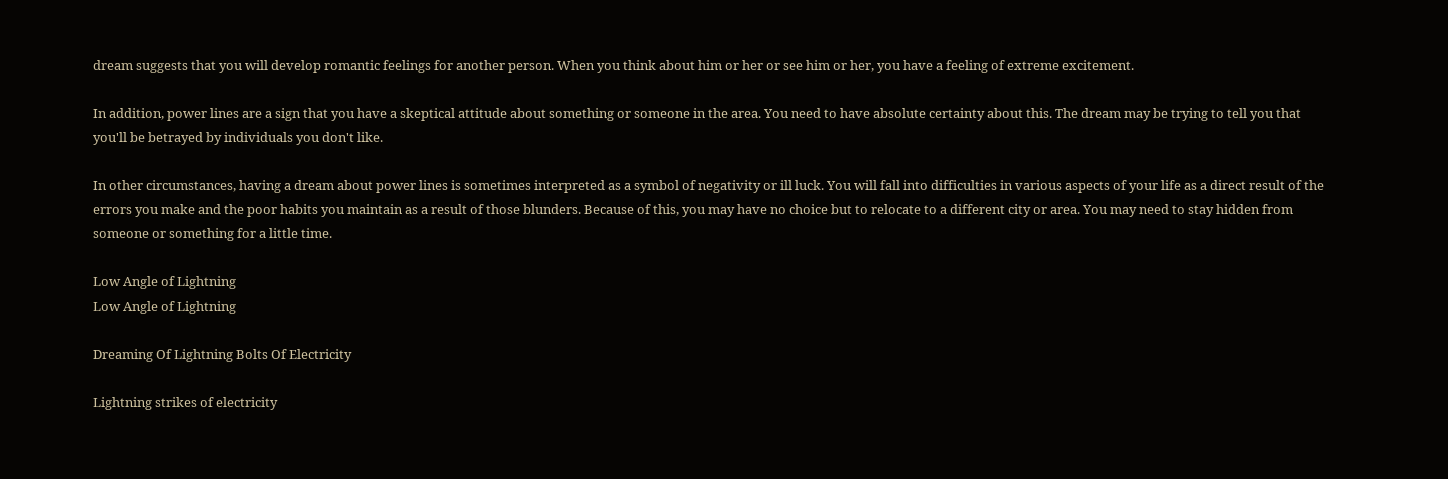dream suggests that you will develop romantic feelings for another person. When you think about him or her or see him or her, you have a feeling of extreme excitement.

In addition, power lines are a sign that you have a skeptical attitude about something or someone in the area. You need to have absolute certainty about this. The dream may be trying to tell you that you'll be betrayed by individuals you don't like.

In other circumstances, having a dream about power lines is sometimes interpreted as a symbol of negativity or ill luck. You will fall into difficulties in various aspects of your life as a direct result of the errors you make and the poor habits you maintain as a result of those blunders. Because of this, you may have no choice but to relocate to a different city or area. You may need to stay hidden from someone or something for a little time.

Low Angle of Lightning
Low Angle of Lightning

Dreaming Of Lightning Bolts Of Electricity

Lightning strikes of electricity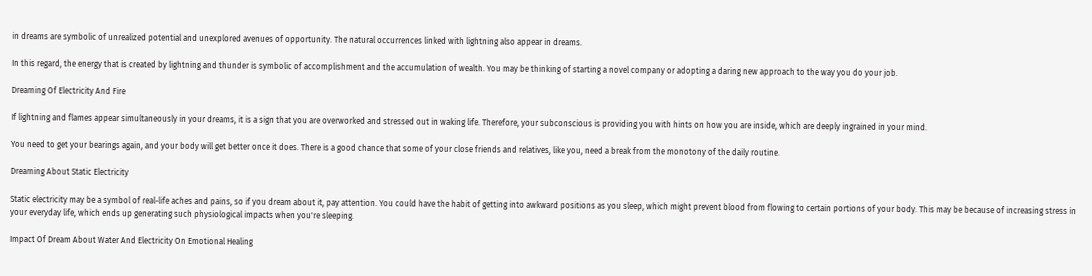in dreams are symbolic of unrealized potential and unexplored avenues of opportunity. The natural occurrences linked with lightning also appear in dreams.

In this regard, the energy that is created by lightning and thunder is symbolic of accomplishment and the accumulation of wealth. You may be thinking of starting a novel company or adopting a daring new approach to the way you do your job.

Dreaming Of Electricity And Fire

If lightning and flames appear simultaneously in your dreams, it is a sign that you are overworked and stressed out in waking life. Therefore, your subconscious is providing you with hints on how you are inside, which are deeply ingrained in your mind.

You need to get your bearings again, and your body will get better once it does. There is a good chance that some of your close friends and relatives, like you, need a break from the monotony of the daily routine.

Dreaming About Static Electricity

Static electricity may be a symbol of real-life aches and pains, so if you dream about it, pay attention. You could have the habit of getting into awkward positions as you sleep, which might prevent blood from flowing to certain portions of your body. This may be because of increasing stress in your everyday life, which ends up generating such physiological impacts when you're sleeping.

Impact Of Dream About Water And Electricity On Emotional Healing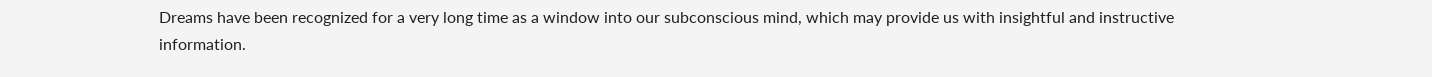Dreams have been recognized for a very long time as a window into our subconscious mind, which may provide us with insightful and instructive information.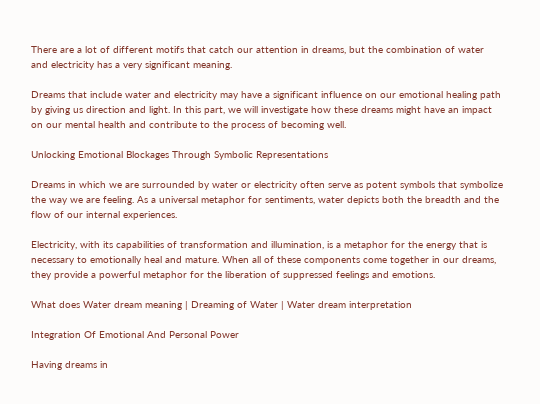There are a lot of different motifs that catch our attention in dreams, but the combination of water and electricity has a very significant meaning.

Dreams that include water and electricity may have a significant influence on our emotional healing path by giving us direction and light. In this part, we will investigate how these dreams might have an impact on our mental health and contribute to the process of becoming well.

Unlocking Emotional Blockages Through Symbolic Representations

Dreams in which we are surrounded by water or electricity often serve as potent symbols that symbolize the way we are feeling. As a universal metaphor for sentiments, water depicts both the breadth and the flow of our internal experiences.

Electricity, with its capabilities of transformation and illumination, is a metaphor for the energy that is necessary to emotionally heal and mature. When all of these components come together in our dreams, they provide a powerful metaphor for the liberation of suppressed feelings and emotions.

What does Water dream meaning | Dreaming of Water | Water dream interpretation

Integration Of Emotional And Personal Power

Having dreams in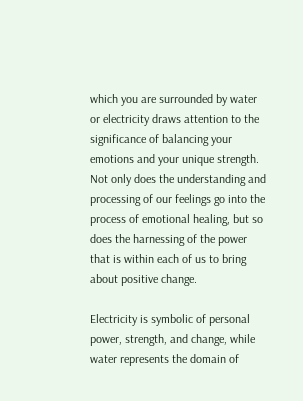which you are surrounded by water or electricity draws attention to the significance of balancing your emotions and your unique strength. Not only does the understanding and processing of our feelings go into the process of emotional healing, but so does the harnessing of the power that is within each of us to bring about positive change.

Electricity is symbolic of personal power, strength, and change, while water represents the domain of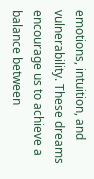emotions, intuition, and vulnerability. These dreams encourage us to achieve a balance between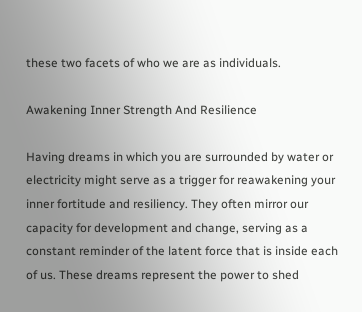these two facets of who we are as individuals.

Awakening Inner Strength And Resilience

Having dreams in which you are surrounded by water or electricity might serve as a trigger for reawakening your inner fortitude and resiliency. They often mirror our capacity for development and change, serving as a constant reminder of the latent force that is inside each of us. These dreams represent the power to shed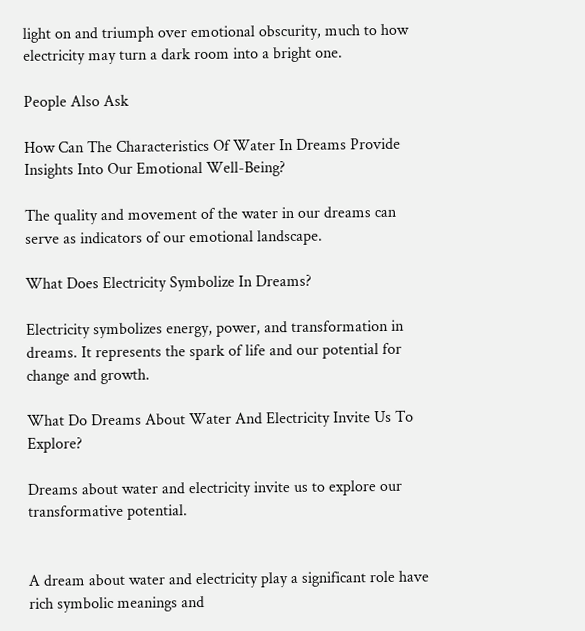light on and triumph over emotional obscurity, much to how electricity may turn a dark room into a bright one.

People Also Ask

How Can The Characteristics Of Water In Dreams Provide Insights Into Our Emotional Well-Being?

The quality and movement of the water in our dreams can serve as indicators of our emotional landscape.

What Does Electricity Symbolize In Dreams?

Electricity symbolizes energy, power, and transformation in dreams. It represents the spark of life and our potential for change and growth.

What Do Dreams About Water And Electricity Invite Us To Explore?

Dreams about water and electricity invite us to explore our transformative potential.


A dream about water and electricity play a significant role have rich symbolic meanings and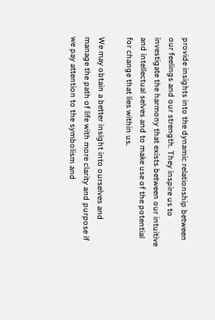provide insights into the dynamic relationship between our feelings and our strength. They inspire us to investigate the harmony that exists between our intuitive and intellectual selves and to make use of the potential for change that lies within us.

We may obtain a better insight into ourselves and manage the path of life with more clarity and purpose if we pay attention to the symbolism and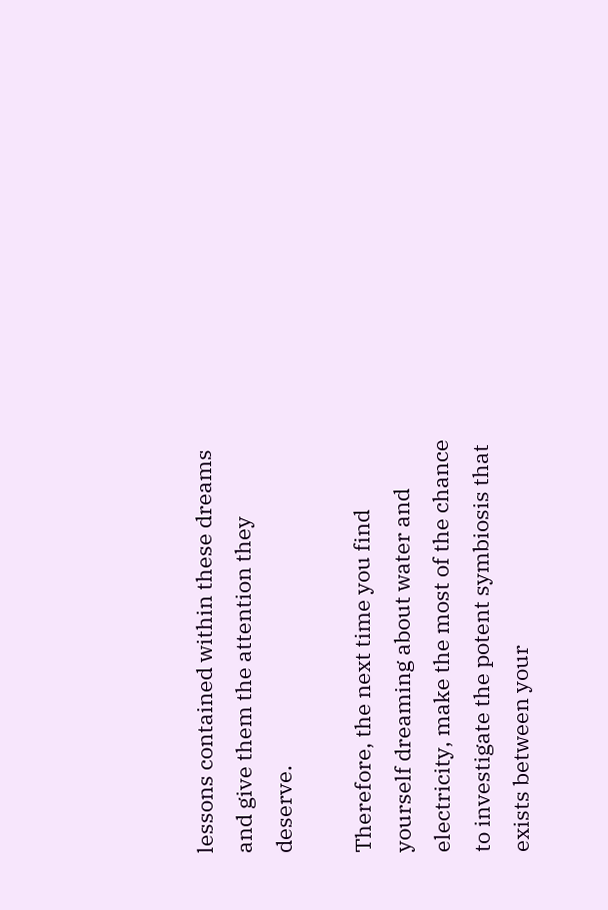lessons contained within these dreams and give them the attention they deserve.

Therefore, the next time you find yourself dreaming about water and electricity, make the most of the chance to investigate the potent symbiosis that exists between your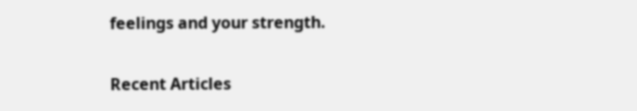feelings and your strength.

Recent Articles